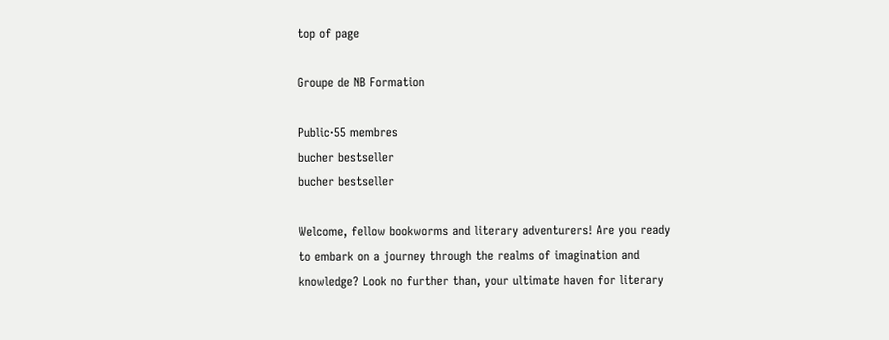top of page

Groupe de NB Formation

Public·55 membres
bucher bestseller
bucher bestseller

Welcome, fellow bookworms and literary adventurers! Are you ready to embark on a journey through the realms of imagination and knowledge? Look no further than, your ultimate haven for literary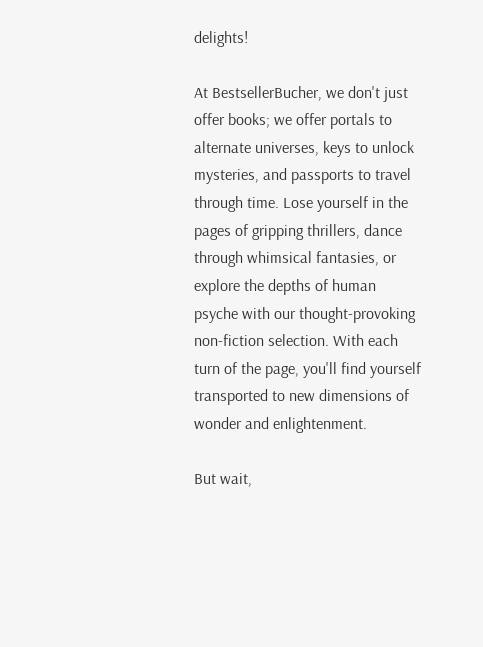delights!

At BestsellerBucher, we don't just offer books; we offer portals to alternate universes, keys to unlock mysteries, and passports to travel through time. Lose yourself in the pages of gripping thrillers, dance through whimsical fantasies, or explore the depths of human psyche with our thought-provoking non-fiction selection. With each turn of the page, you'll find yourself transported to new dimensions of wonder and enlightenment.

But wait,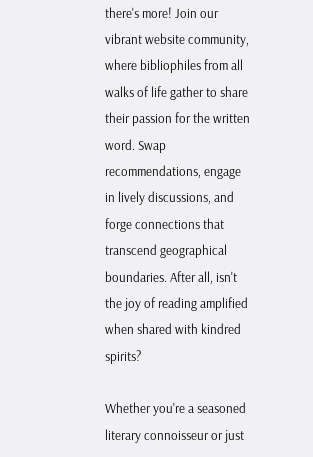there's more! Join our vibrant website community, where bibliophiles from all walks of life gather to share their passion for the written word. Swap recommendations, engage in lively discussions, and forge connections that transcend geographical boundaries. After all, isn't the joy of reading amplified when shared with kindred spirits?

Whether you're a seasoned literary connoisseur or just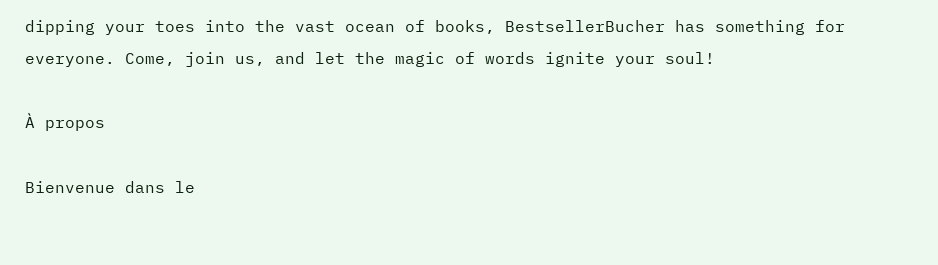dipping your toes into the vast ocean of books, BestsellerBucher has something for everyone. Come, join us, and let the magic of words ignite your soul!

À propos

Bienvenue dans le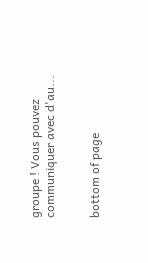groupe ! Vous pouvez communiquer avec d'au...


bottom of page